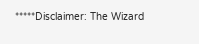*****Disclaimer: The Wizard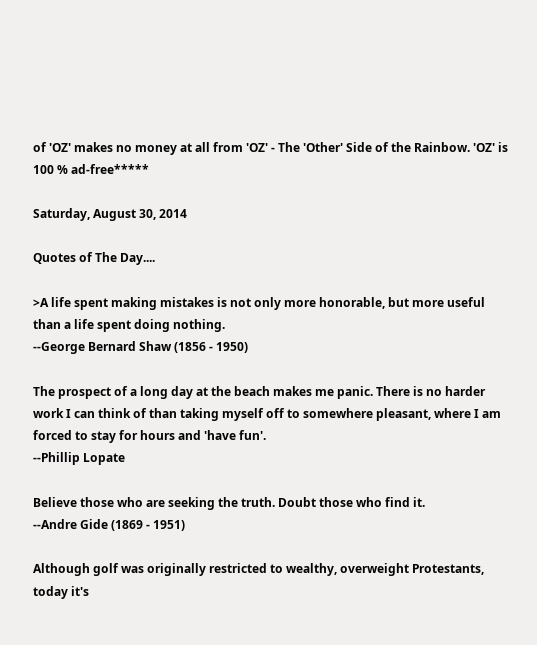of 'OZ' makes no money at all from 'OZ' - The 'Other' Side of the Rainbow. 'OZ' is 100 % ad-free*****

Saturday, August 30, 2014

Quotes of The Day....

>A life spent making mistakes is not only more honorable, but more useful than a life spent doing nothing.
--George Bernard Shaw (1856 - 1950)

The prospect of a long day at the beach makes me panic. There is no harder work I can think of than taking myself off to somewhere pleasant, where I am forced to stay for hours and 'have fun'.
--Phillip Lopate

Believe those who are seeking the truth. Doubt those who find it.
--Andre Gide (1869 - 1951)

Although golf was originally restricted to wealthy, overweight Protestants, today it's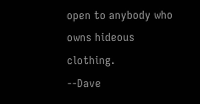open to anybody who owns hideous clothing.
--Dave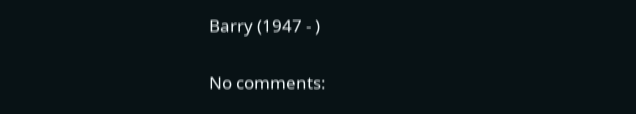Barry (1947 - )

No comments: